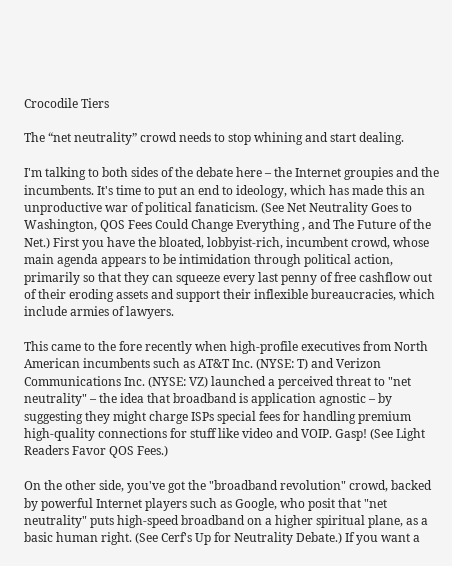Crocodile Tiers

The “net neutrality” crowd needs to stop whining and start dealing.

I'm talking to both sides of the debate here – the Internet groupies and the incumbents. It's time to put an end to ideology, which has made this an unproductive war of political fanaticism. (See Net Neutrality Goes to Washington, QOS Fees Could Change Everything , and The Future of the Net.) First you have the bloated, lobbyist-rich, incumbent crowd, whose main agenda appears to be intimidation through political action, primarily so that they can squeeze every last penny of free cashflow out of their eroding assets and support their inflexible bureaucracies, which include armies of lawyers.

This came to the fore recently when high-profile executives from North American incumbents such as AT&T Inc. (NYSE: T) and Verizon Communications Inc. (NYSE: VZ) launched a perceived threat to "net neutrality" – the idea that broadband is application agnostic – by suggesting they might charge ISPs special fees for handling premium high-quality connections for stuff like video and VOIP. Gasp! (See Light Readers Favor QOS Fees.)

On the other side, you've got the "broadband revolution" crowd, backed by powerful Internet players such as Google, who posit that "net neutrality" puts high-speed broadband on a higher spiritual plane, as a basic human right. (See Cerf's Up for Neutrality Debate.) If you want a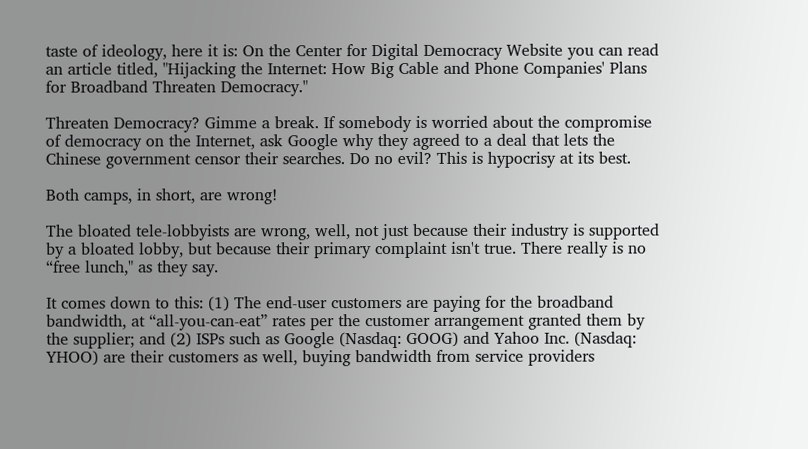taste of ideology, here it is: On the Center for Digital Democracy Website you can read an article titled, "Hijacking the Internet: How Big Cable and Phone Companies' Plans for Broadband Threaten Democracy."

Threaten Democracy? Gimme a break. If somebody is worried about the compromise of democracy on the Internet, ask Google why they agreed to a deal that lets the Chinese government censor their searches. Do no evil? This is hypocrisy at its best.

Both camps, in short, are wrong!

The bloated tele-lobbyists are wrong, well, not just because their industry is supported by a bloated lobby, but because their primary complaint isn't true. There really is no “free lunch," as they say.

It comes down to this: (1) The end-user customers are paying for the broadband bandwidth, at “all-you-can-eat” rates per the customer arrangement granted them by the supplier; and (2) ISPs such as Google (Nasdaq: GOOG) and Yahoo Inc. (Nasdaq: YHOO) are their customers as well, buying bandwidth from service providers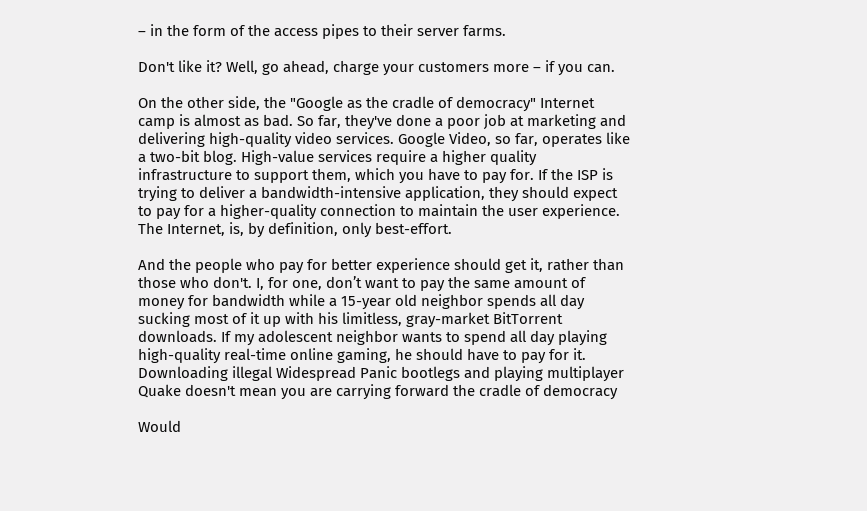– in the form of the access pipes to their server farms.

Don't like it? Well, go ahead, charge your customers more – if you can.

On the other side, the "Google as the cradle of democracy" Internet camp is almost as bad. So far, they've done a poor job at marketing and delivering high-quality video services. Google Video, so far, operates like a two-bit blog. High-value services require a higher quality infrastructure to support them, which you have to pay for. If the ISP is trying to deliver a bandwidth-intensive application, they should expect to pay for a higher-quality connection to maintain the user experience. The Internet, is, by definition, only best-effort.

And the people who pay for better experience should get it, rather than those who don't. I, for one, don’t want to pay the same amount of money for bandwidth while a 15-year old neighbor spends all day sucking most of it up with his limitless, gray-market BitTorrent downloads. If my adolescent neighbor wants to spend all day playing high-quality real-time online gaming, he should have to pay for it. Downloading illegal Widespread Panic bootlegs and playing multiplayer Quake doesn't mean you are carrying forward the cradle of democracy

Would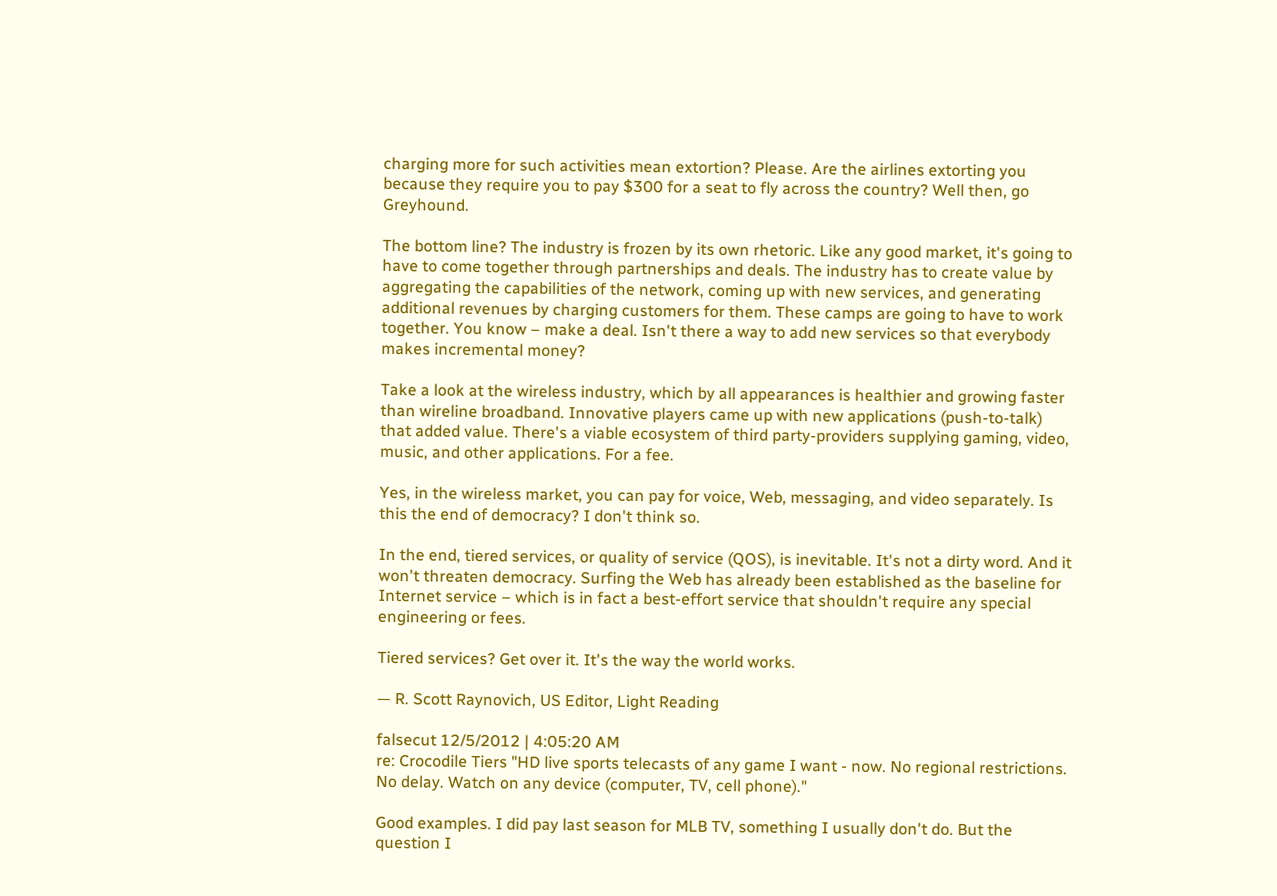charging more for such activities mean extortion? Please. Are the airlines extorting you because they require you to pay $300 for a seat to fly across the country? Well then, go Greyhound.

The bottom line? The industry is frozen by its own rhetoric. Like any good market, it's going to have to come together through partnerships and deals. The industry has to create value by aggregating the capabilities of the network, coming up with new services, and generating additional revenues by charging customers for them. These camps are going to have to work together. You know – make a deal. Isn't there a way to add new services so that everybody makes incremental money?

Take a look at the wireless industry, which by all appearances is healthier and growing faster than wireline broadband. Innovative players came up with new applications (push-to-talk) that added value. There's a viable ecosystem of third party-providers supplying gaming, video, music, and other applications. For a fee.

Yes, in the wireless market, you can pay for voice, Web, messaging, and video separately. Is this the end of democracy? I don't think so.

In the end, tiered services, or quality of service (QOS), is inevitable. It's not a dirty word. And it won't threaten democracy. Surfing the Web has already been established as the baseline for Internet service – which is in fact a best-effort service that shouldn't require any special engineering or fees.

Tiered services? Get over it. It's the way the world works.

— R. Scott Raynovich, US Editor, Light Reading

falsecut 12/5/2012 | 4:05:20 AM
re: Crocodile Tiers "HD live sports telecasts of any game I want - now. No regional restrictions. No delay. Watch on any device (computer, TV, cell phone)."

Good examples. I did pay last season for MLB TV, something I usually don't do. But the question I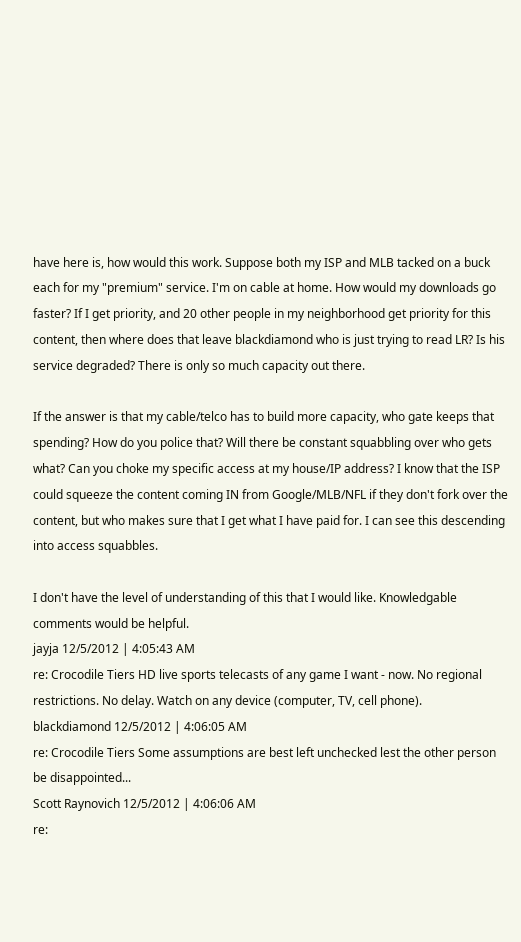have here is, how would this work. Suppose both my ISP and MLB tacked on a buck each for my "premium" service. I'm on cable at home. How would my downloads go faster? If I get priority, and 20 other people in my neighborhood get priority for this content, then where does that leave blackdiamond who is just trying to read LR? Is his service degraded? There is only so much capacity out there.

If the answer is that my cable/telco has to build more capacity, who gate keeps that spending? How do you police that? Will there be constant squabbling over who gets what? Can you choke my specific access at my house/IP address? I know that the ISP could squeeze the content coming IN from Google/MLB/NFL if they don't fork over the content, but who makes sure that I get what I have paid for. I can see this descending into access squabbles.

I don't have the level of understanding of this that I would like. Knowledgable comments would be helpful.
jayja 12/5/2012 | 4:05:43 AM
re: Crocodile Tiers HD live sports telecasts of any game I want - now. No regional restrictions. No delay. Watch on any device (computer, TV, cell phone).
blackdiamond 12/5/2012 | 4:06:05 AM
re: Crocodile Tiers Some assumptions are best left unchecked lest the other person be disappointed...
Scott Raynovich 12/5/2012 | 4:06:06 AM
re: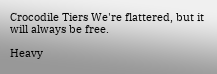Crocodile Tiers We're flattered, but it will always be free.

Heavy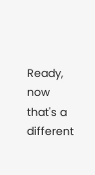Ready, now that's a different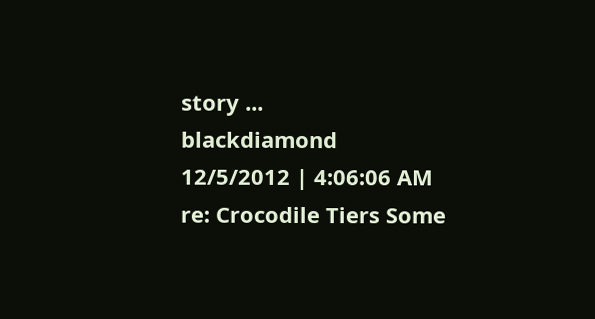story ...
blackdiamond 12/5/2012 | 4:06:06 AM
re: Crocodile Tiers Some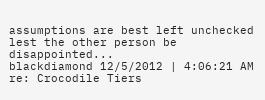assumptions are best left unchecked lest the other person be disappointed...
blackdiamond 12/5/2012 | 4:06:21 AM
re: Crocodile Tiers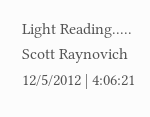Light Reading.....
Scott Raynovich 12/5/2012 | 4:06:21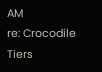AM
re: Crocodile Tiers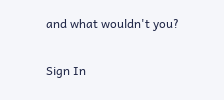and what wouldn't you?

Sign In